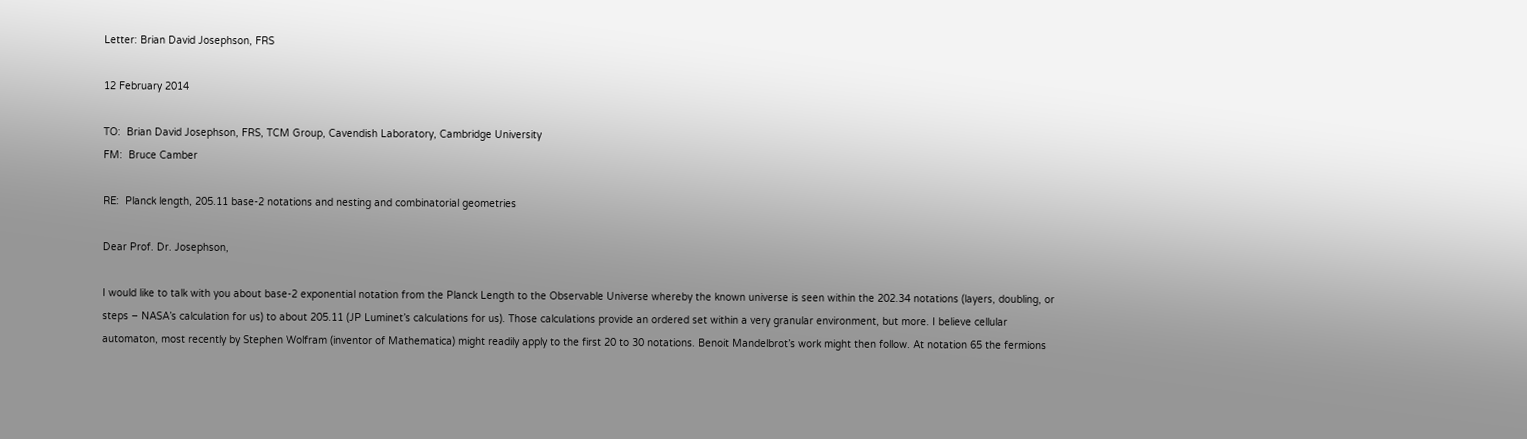Letter: Brian David Josephson, FRS

12 February 2014

TO:  Brian David Josephson, FRS, TCM Group, Cavendish Laboratory, Cambridge University
FM:  Bruce Camber

RE:  Planck length, 205.11 base-2 notations and nesting and combinatorial geometries

Dear Prof. Dr. Josephson,

I would like to talk with you about base-2 exponential notation from the Planck Length to the Observable Universe whereby the known universe is seen within the 202.34 notations (layers, doubling, or steps – NASA’s calculation for us) to about 205.11 (JP Luminet’s calculations for us). Those calculations provide an ordered set within a very granular environment, but more. I believe cellular automaton, most recently by Stephen Wolfram (inventor of Mathematica) might readily apply to the first 20 to 30 notations. Benoit Mandelbrot’s work might then follow. At notation 65 the fermions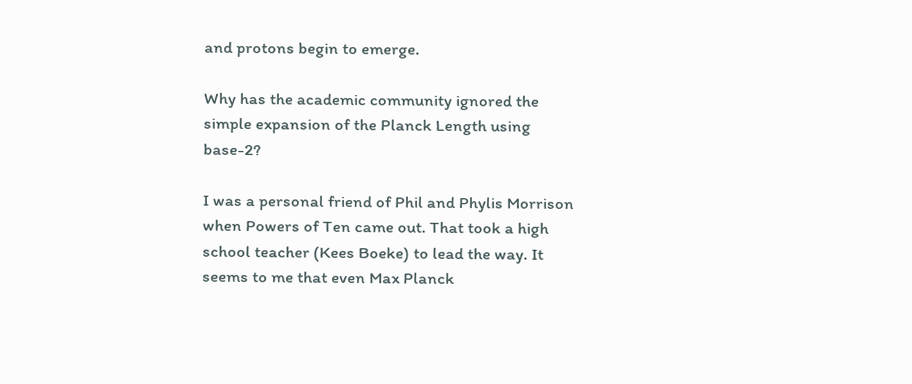and protons begin to emerge.

Why has the academic community ignored the simple expansion of the Planck Length using base-2?

I was a personal friend of Phil and Phylis Morrison when Powers of Ten came out. That took a high school teacher (Kees Boeke) to lead the way. It seems to me that even Max Planck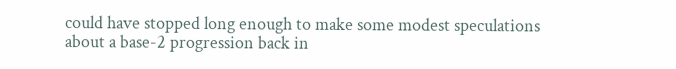could have stopped long enough to make some modest speculations about a base-2 progression back in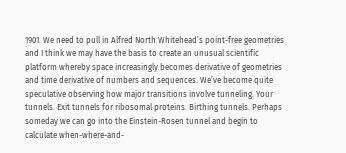1901. We need to pull in Alfred North Whitehead’s point-free geometries and I think we may have the basis to create an unusual scientific platform whereby space increasingly becomes derivative of geometries and time derivative of numbers and sequences. We’ve become quite speculative observing how major transitions involve tunneling. Your tunnels. Exit tunnels for ribosomal proteins. Birthing tunnels. Perhaps someday we can go into the Einstein-Rosen tunnel and begin to calculate when-where-and-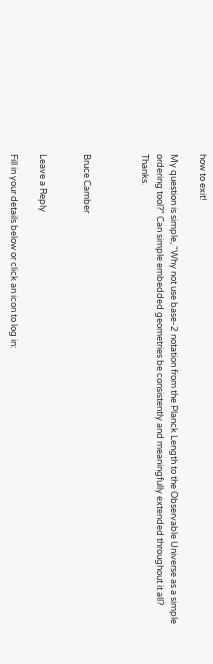how to exit!

My question is simple, “Why not use base-2 notation from the Planck Length to the Observable Universe as a simple ordering tool?” Can simple embedded geometries be consistently and meaningfully extended throughout it all? Thanks.



Bruce Camber


Leave a Reply

Fill in your details below or click an icon to log in: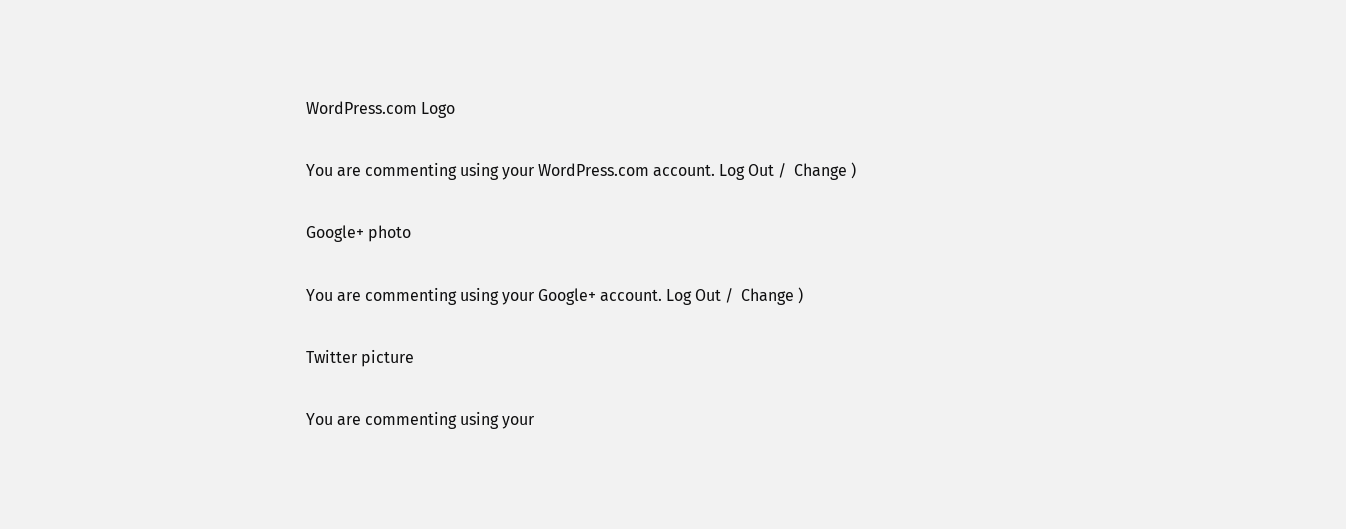WordPress.com Logo

You are commenting using your WordPress.com account. Log Out /  Change )

Google+ photo

You are commenting using your Google+ account. Log Out /  Change )

Twitter picture

You are commenting using your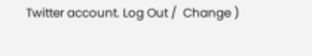Twitter account. Log Out /  Change )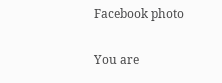Facebook photo

You are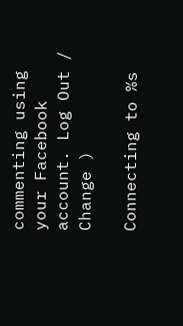commenting using your Facebook account. Log Out /  Change )

Connecting to %s